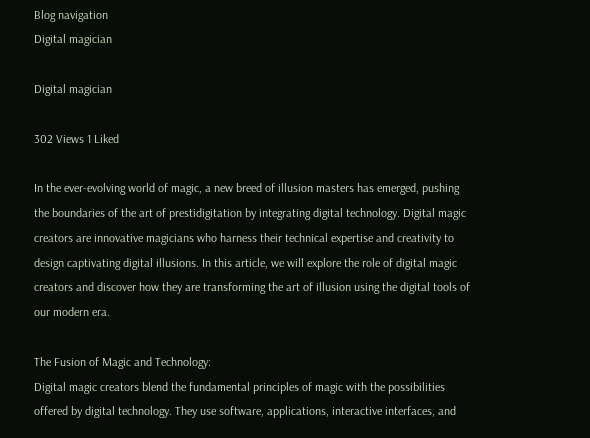Blog navigation
Digital magician

Digital magician

302 Views 1 Liked

In the ever-evolving world of magic, a new breed of illusion masters has emerged, pushing the boundaries of the art of prestidigitation by integrating digital technology. Digital magic creators are innovative magicians who harness their technical expertise and creativity to design captivating digital illusions. In this article, we will explore the role of digital magic creators and discover how they are transforming the art of illusion using the digital tools of our modern era.

The Fusion of Magic and Technology:
Digital magic creators blend the fundamental principles of magic with the possibilities offered by digital technology. They use software, applications, interactive interfaces, and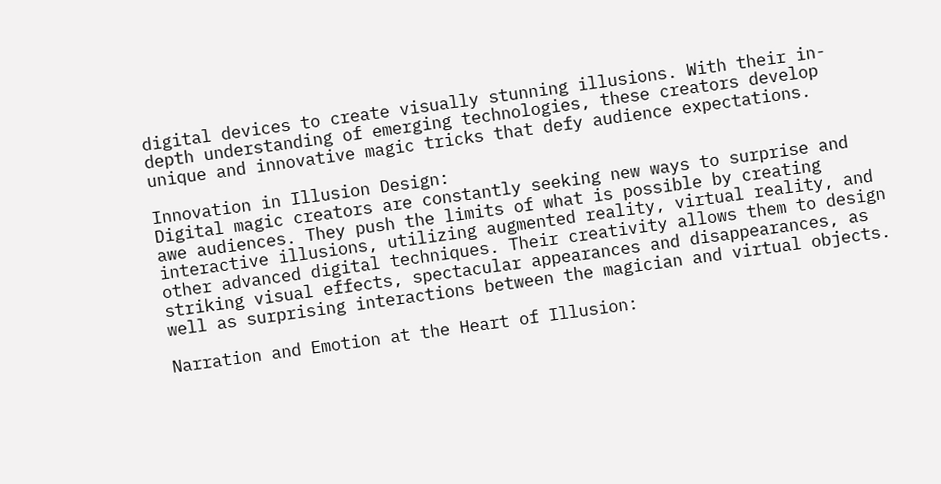digital devices to create visually stunning illusions. With their in-depth understanding of emerging technologies, these creators develop unique and innovative magic tricks that defy audience expectations.

Innovation in Illusion Design:
Digital magic creators are constantly seeking new ways to surprise and awe audiences. They push the limits of what is possible by creating interactive illusions, utilizing augmented reality, virtual reality, and other advanced digital techniques. Their creativity allows them to design striking visual effects, spectacular appearances and disappearances, as well as surprising interactions between the magician and virtual objects.

Narration and Emotion at the Heart of Illusion: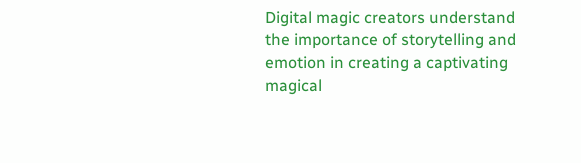Digital magic creators understand the importance of storytelling and emotion in creating a captivating magical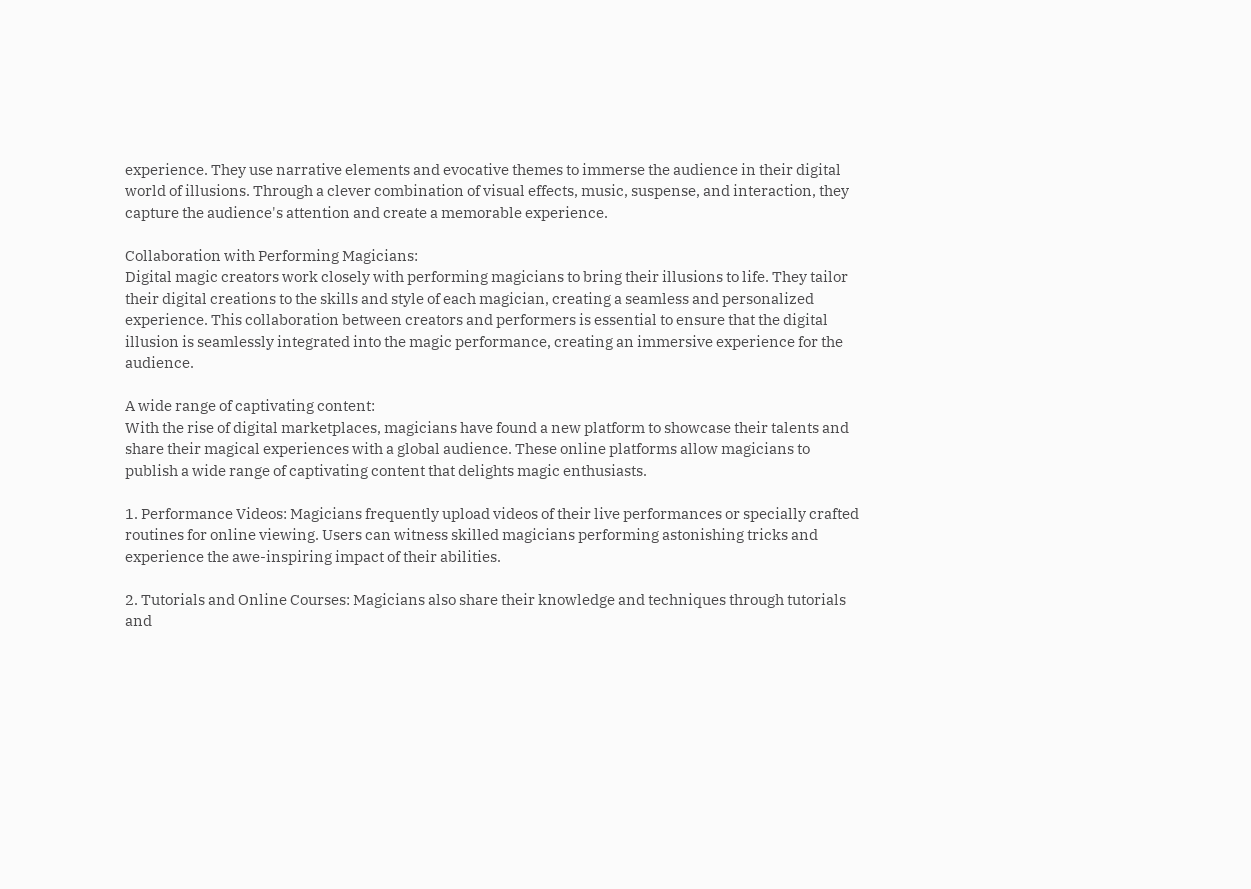experience. They use narrative elements and evocative themes to immerse the audience in their digital world of illusions. Through a clever combination of visual effects, music, suspense, and interaction, they capture the audience's attention and create a memorable experience.

Collaboration with Performing Magicians:
Digital magic creators work closely with performing magicians to bring their illusions to life. They tailor their digital creations to the skills and style of each magician, creating a seamless and personalized experience. This collaboration between creators and performers is essential to ensure that the digital illusion is seamlessly integrated into the magic performance, creating an immersive experience for the audience.

A wide range of captivating content:
With the rise of digital marketplaces, magicians have found a new platform to showcase their talents and share their magical experiences with a global audience. These online platforms allow magicians to publish a wide range of captivating content that delights magic enthusiasts.

1. Performance Videos: Magicians frequently upload videos of their live performances or specially crafted routines for online viewing. Users can witness skilled magicians performing astonishing tricks and experience the awe-inspiring impact of their abilities.

2. Tutorials and Online Courses: Magicians also share their knowledge and techniques through tutorials and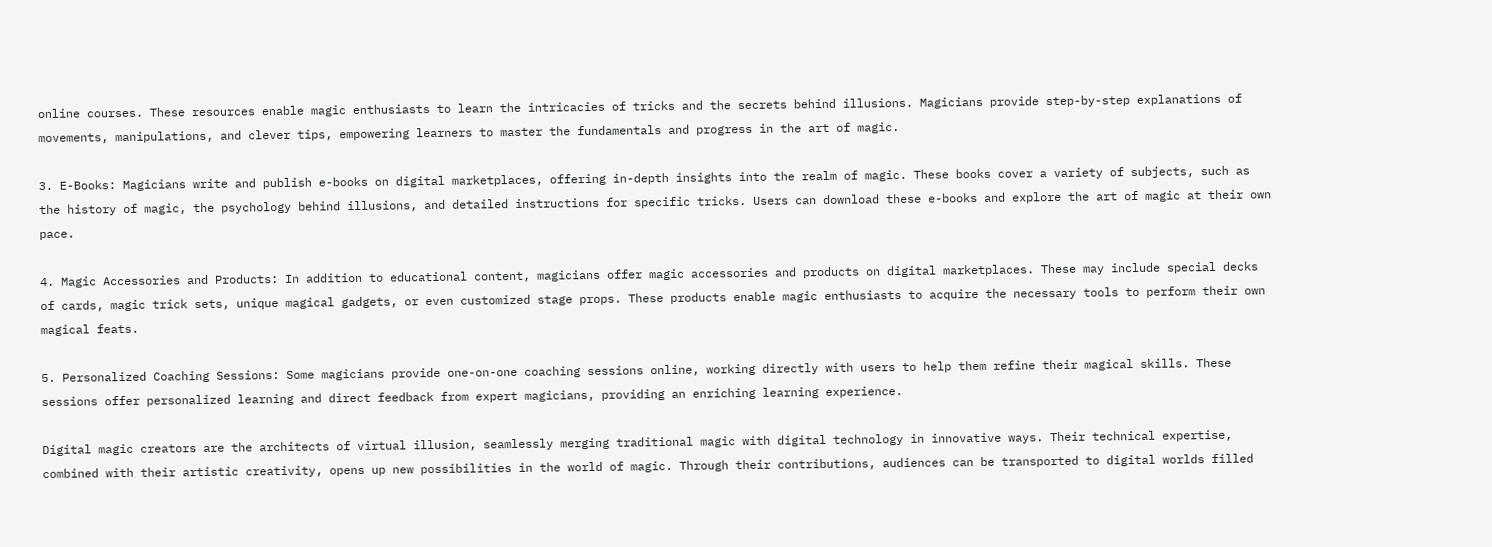online courses. These resources enable magic enthusiasts to learn the intricacies of tricks and the secrets behind illusions. Magicians provide step-by-step explanations of movements, manipulations, and clever tips, empowering learners to master the fundamentals and progress in the art of magic.

3. E-Books: Magicians write and publish e-books on digital marketplaces, offering in-depth insights into the realm of magic. These books cover a variety of subjects, such as the history of magic, the psychology behind illusions, and detailed instructions for specific tricks. Users can download these e-books and explore the art of magic at their own pace.

4. Magic Accessories and Products: In addition to educational content, magicians offer magic accessories and products on digital marketplaces. These may include special decks of cards, magic trick sets, unique magical gadgets, or even customized stage props. These products enable magic enthusiasts to acquire the necessary tools to perform their own magical feats.

5. Personalized Coaching Sessions: Some magicians provide one-on-one coaching sessions online, working directly with users to help them refine their magical skills. These sessions offer personalized learning and direct feedback from expert magicians, providing an enriching learning experience.

Digital magic creators are the architects of virtual illusion, seamlessly merging traditional magic with digital technology in innovative ways. Their technical expertise, combined with their artistic creativity, opens up new possibilities in the world of magic. Through their contributions, audiences can be transported to digital worlds filled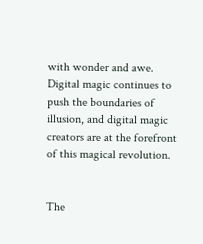with wonder and awe. Digital magic continues to push the boundaries of illusion, and digital magic creators are at the forefront of this magical revolution.


The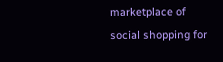marketplace of social shopping for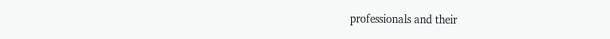professionals and their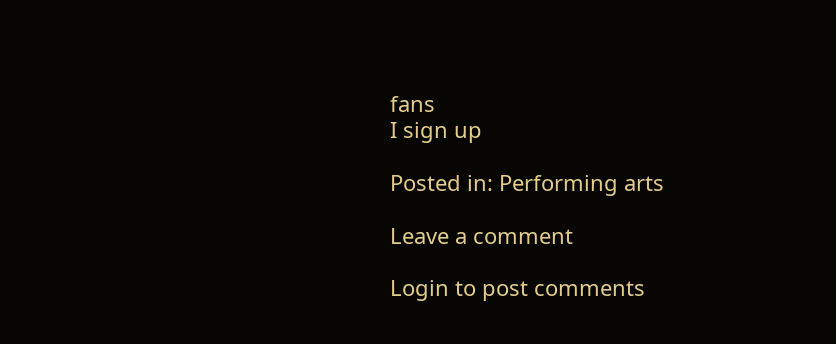fans
I sign up

Posted in: Performing arts

Leave a comment

Login to post comments